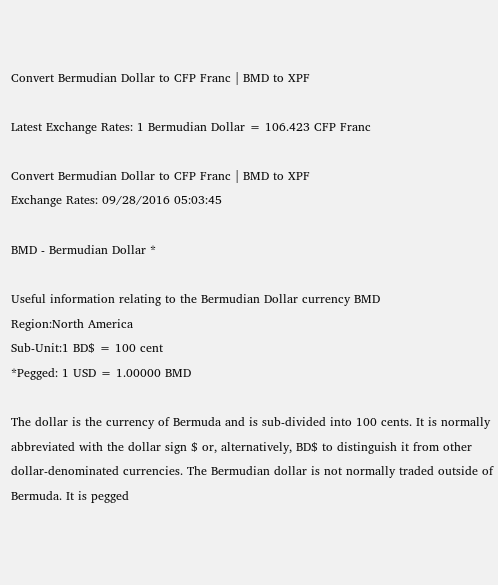Convert Bermudian Dollar to CFP Franc | BMD to XPF

Latest Exchange Rates: 1 Bermudian Dollar = 106.423 CFP Franc

Convert Bermudian Dollar to CFP Franc | BMD to XPF
Exchange Rates: 09/28/2016 05:03:45

BMD - Bermudian Dollar *

Useful information relating to the Bermudian Dollar currency BMD
Region:North America
Sub-Unit:1 BD$ = 100 cent
*Pegged: 1 USD = 1.00000 BMD

The dollar is the currency of Bermuda and is sub-divided into 100 cents. It is normally abbreviated with the dollar sign $ or, alternatively, BD$ to distinguish it from other dollar-denominated currencies. The Bermudian dollar is not normally traded outside of Bermuda. It is pegged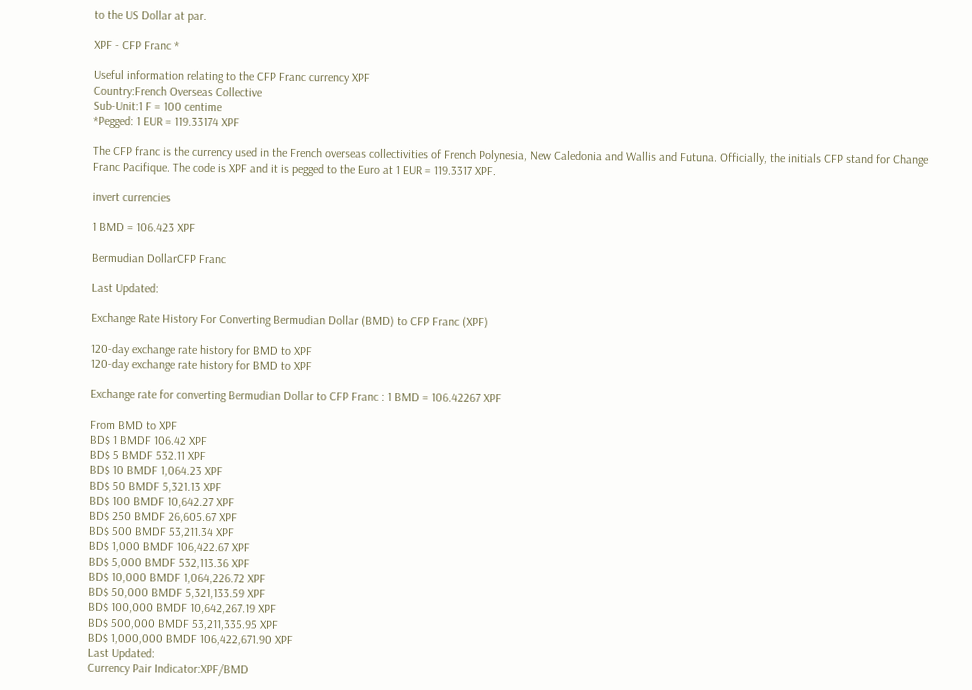to the US Dollar at par.

XPF - CFP Franc *

Useful information relating to the CFP Franc currency XPF
Country:French Overseas Collective
Sub-Unit:1 F = 100 centime
*Pegged: 1 EUR = 119.33174 XPF

The CFP franc is the currency used in the French overseas collectivities of French Polynesia, New Caledonia and Wallis and Futuna. Officially, the initials CFP stand for Change Franc Pacifique. The code is XPF and it is pegged to the Euro at 1 EUR = 119.3317 XPF.

invert currencies

1 BMD = 106.423 XPF

Bermudian DollarCFP Franc

Last Updated:

Exchange Rate History For Converting Bermudian Dollar (BMD) to CFP Franc (XPF)

120-day exchange rate history for BMD to XPF
120-day exchange rate history for BMD to XPF

Exchange rate for converting Bermudian Dollar to CFP Franc : 1 BMD = 106.42267 XPF

From BMD to XPF
BD$ 1 BMDF 106.42 XPF
BD$ 5 BMDF 532.11 XPF
BD$ 10 BMDF 1,064.23 XPF
BD$ 50 BMDF 5,321.13 XPF
BD$ 100 BMDF 10,642.27 XPF
BD$ 250 BMDF 26,605.67 XPF
BD$ 500 BMDF 53,211.34 XPF
BD$ 1,000 BMDF 106,422.67 XPF
BD$ 5,000 BMDF 532,113.36 XPF
BD$ 10,000 BMDF 1,064,226.72 XPF
BD$ 50,000 BMDF 5,321,133.59 XPF
BD$ 100,000 BMDF 10,642,267.19 XPF
BD$ 500,000 BMDF 53,211,335.95 XPF
BD$ 1,000,000 BMDF 106,422,671.90 XPF
Last Updated:
Currency Pair Indicator:XPF/BMD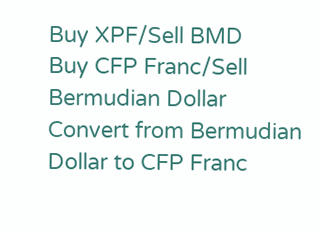Buy XPF/Sell BMD
Buy CFP Franc/Sell Bermudian Dollar
Convert from Bermudian Dollar to CFP Franc